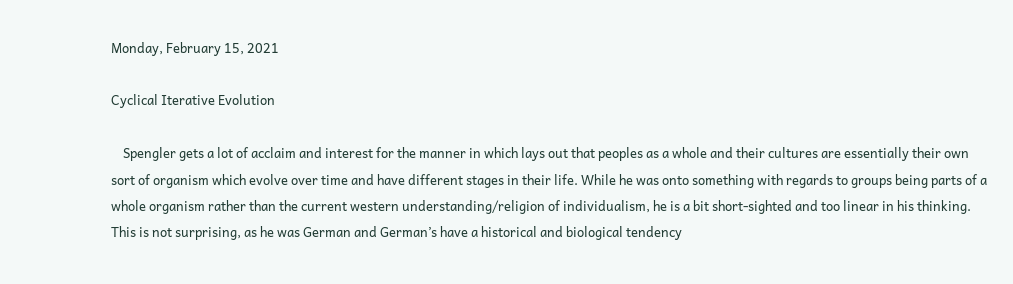Monday, February 15, 2021

Cyclical Iterative Evolution

    Spengler gets a lot of acclaim and interest for the manner in which lays out that peoples as a whole and their cultures are essentially their own sort of organism which evolve over time and have different stages in their life. While he was onto something with regards to groups being parts of a whole organism rather than the current western understanding/religion of individualism, he is a bit short-sighted and too linear in his thinking. This is not surprising, as he was German and German’s have a historical and biological tendency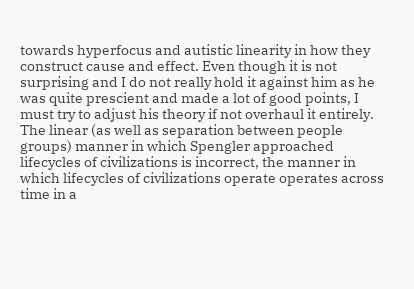towards hyperfocus and autistic linearity in how they construct cause and effect. Even though it is not surprising and I do not really hold it against him as he was quite prescient and made a lot of good points, I must try to adjust his theory if not overhaul it entirely. The linear (as well as separation between people groups) manner in which Spengler approached lifecycles of civilizations is incorrect, the manner in which lifecycles of civilizations operate operates across time in a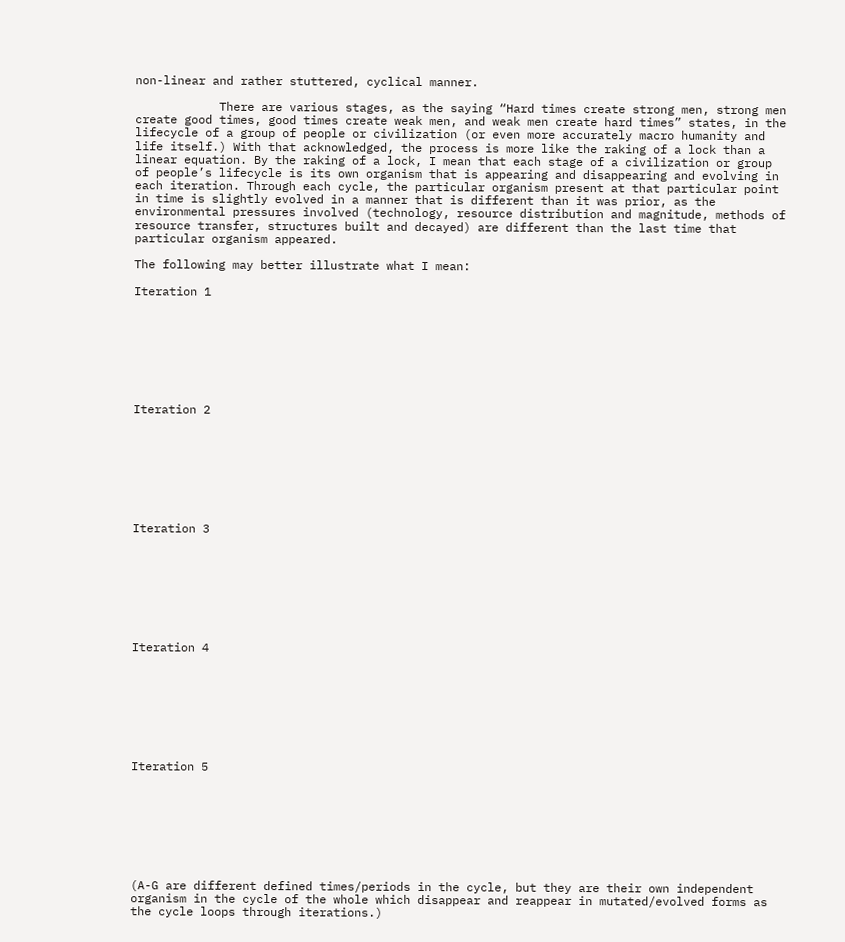non-linear and rather stuttered, cyclical manner.

            There are various stages, as the saying “Hard times create strong men, strong men create good times, good times create weak men, and weak men create hard times” states, in the lifecycle of a group of people or civilization (or even more accurately macro humanity and life itself.) With that acknowledged, the process is more like the raking of a lock than a linear equation. By the raking of a lock, I mean that each stage of a civilization or group of people’s lifecycle is its own organism that is appearing and disappearing and evolving in each iteration. Through each cycle, the particular organism present at that particular point in time is slightly evolved in a manner that is different than it was prior, as the environmental pressures involved (technology, resource distribution and magnitude, methods of resource transfer, structures built and decayed) are different than the last time that particular organism appeared.

The following may better illustrate what I mean:

Iteration 1








Iteration 2








Iteration 3








Iteration 4








Iteration 5








(A-G are different defined times/periods in the cycle, but they are their own independent organism in the cycle of the whole which disappear and reappear in mutated/evolved forms as the cycle loops through iterations.)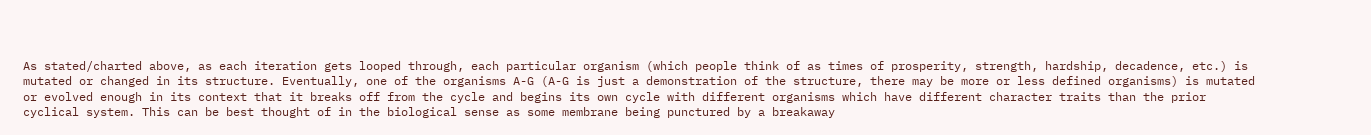As stated/charted above, as each iteration gets looped through, each particular organism (which people think of as times of prosperity, strength, hardship, decadence, etc.) is mutated or changed in its structure. Eventually, one of the organisms A-G (A-G is just a demonstration of the structure, there may be more or less defined organisms) is mutated or evolved enough in its context that it breaks off from the cycle and begins its own cycle with different organisms which have different character traits than the prior cyclical system. This can be best thought of in the biological sense as some membrane being punctured by a breakaway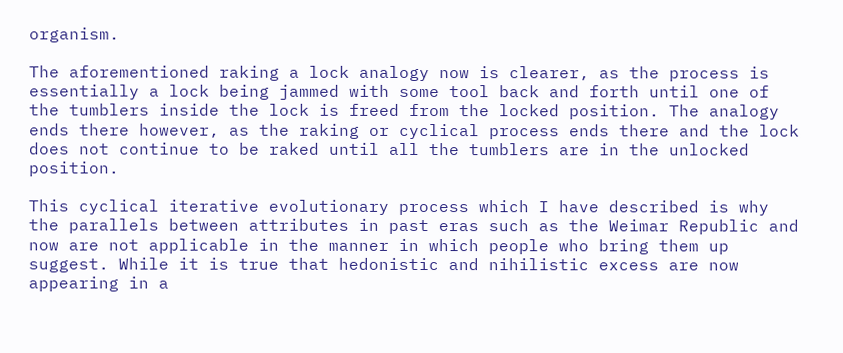organism.

The aforementioned raking a lock analogy now is clearer, as the process is essentially a lock being jammed with some tool back and forth until one of the tumblers inside the lock is freed from the locked position. The analogy ends there however, as the raking or cyclical process ends there and the lock does not continue to be raked until all the tumblers are in the unlocked position.

This cyclical iterative evolutionary process which I have described is why the parallels between attributes in past eras such as the Weimar Republic and now are not applicable in the manner in which people who bring them up suggest. While it is true that hedonistic and nihilistic excess are now appearing in a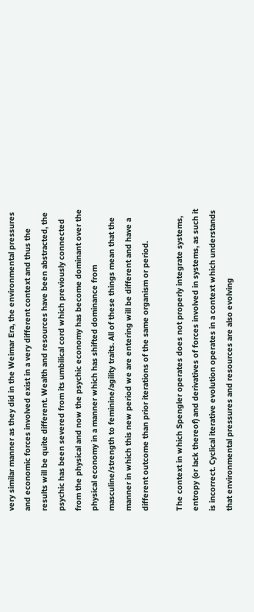very similar manner as they did in the Weimar Era, the environmental pressures and economic forces involved exist in a very different context and thus the results will be quite different. Wealth and resources have been abstracted, the psychic has been severed from its umbilical cord which previously connected from the physical and now the psychic economy has become dominant over the physical economy in a manner which has shifted dominance from masculine/strength to feminine/agility traits. All of these things mean that the manner in which this new period we are entering will be different and have a different outcome than prior iterations of the same organism or period.

The context in which Spengler operates does not properly integrate systems, entropy (or lack thereof) and derivatives of forces involved in systems, as such it is incorrect. Cyclical iterative evolution operates in a context which understands that environmental pressures and resources are also evolving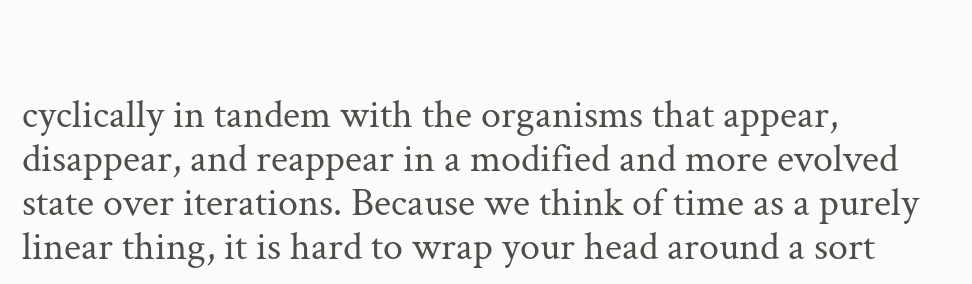cyclically in tandem with the organisms that appear, disappear, and reappear in a modified and more evolved state over iterations. Because we think of time as a purely linear thing, it is hard to wrap your head around a sort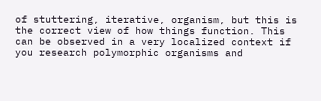of stuttering, iterative, organism, but this is the correct view of how things function. This can be observed in a very localized context if you research polymorphic organisms and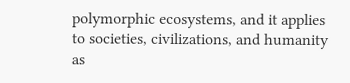polymorphic ecosystems, and it applies to societies, civilizations, and humanity as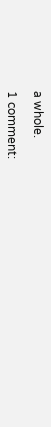a whole.

1 comment: